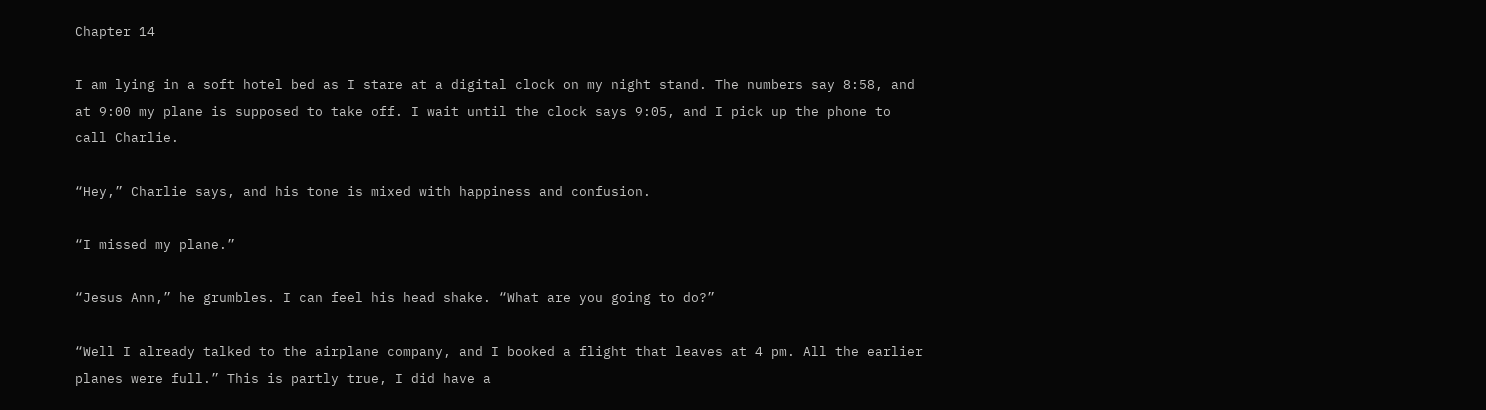Chapter 14

I am lying in a soft hotel bed as I stare at a digital clock on my night stand. The numbers say 8:58, and at 9:00 my plane is supposed to take off. I wait until the clock says 9:05, and I pick up the phone to call Charlie.

“Hey,” Charlie says, and his tone is mixed with happiness and confusion.

“I missed my plane.”

“Jesus Ann,” he grumbles. I can feel his head shake. “What are you going to do?”

“Well I already talked to the airplane company, and I booked a flight that leaves at 4 pm. All the earlier planes were full.” This is partly true, I did have a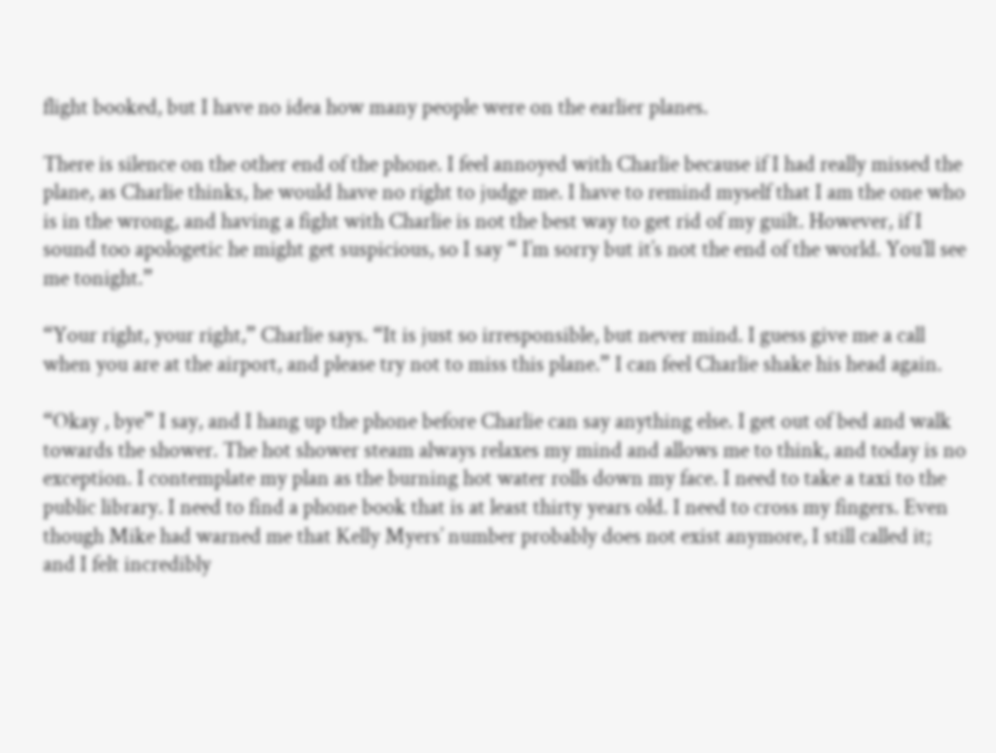flight booked, but I have no idea how many people were on the earlier planes.

There is silence on the other end of the phone. I feel annoyed with Charlie because if I had really missed the plane, as Charlie thinks, he would have no right to judge me. I have to remind myself that I am the one who is in the wrong, and having a fight with Charlie is not the best way to get rid of my guilt. However, if I sound too apologetic he might get suspicious, so I say “ I’m sorry but it’s not the end of the world. You’ll see me tonight.”

“Your right, your right,” Charlie says. “It is just so irresponsible, but never mind. I guess give me a call when you are at the airport, and please try not to miss this plane.” I can feel Charlie shake his head again.

“Okay , bye” I say, and I hang up the phone before Charlie can say anything else. I get out of bed and walk towards the shower. The hot shower steam always relaxes my mind and allows me to think, and today is no exception. I contemplate my plan as the burning hot water rolls down my face. I need to take a taxi to the public library. I need to find a phone book that is at least thirty years old. I need to cross my fingers. Even though Mike had warned me that Kelly Myers’ number probably does not exist anymore, I still called it; and I felt incredibly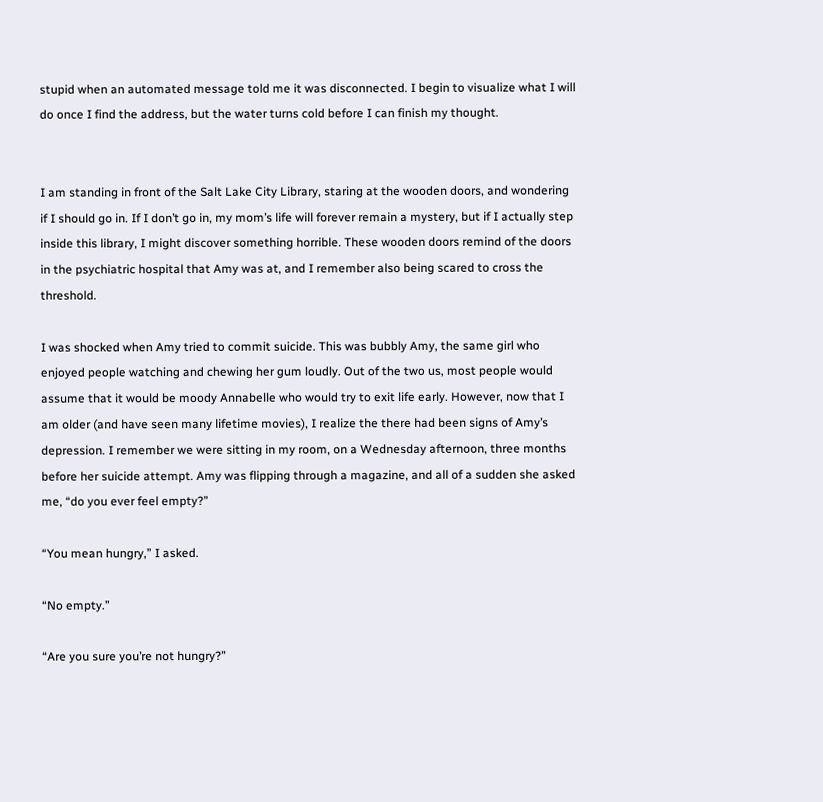stupid when an automated message told me it was disconnected. I begin to visualize what I will do once I find the address, but the water turns cold before I can finish my thought.


I am standing in front of the Salt Lake City Library, staring at the wooden doors, and wondering if I should go in. If I don’t go in, my mom’s life will forever remain a mystery, but if I actually step inside this library, I might discover something horrible. These wooden doors remind of the doors in the psychiatric hospital that Amy was at, and I remember also being scared to cross the threshold.

I was shocked when Amy tried to commit suicide. This was bubbly Amy, the same girl who enjoyed people watching and chewing her gum loudly. Out of the two us, most people would assume that it would be moody Annabelle who would try to exit life early. However, now that I am older (and have seen many lifetime movies), I realize the there had been signs of Amy’s depression. I remember we were sitting in my room, on a Wednesday afternoon, three months before her suicide attempt. Amy was flipping through a magazine, and all of a sudden she asked me, “do you ever feel empty?”

“You mean hungry,” I asked.

“No empty.”

“Are you sure you’re not hungry?”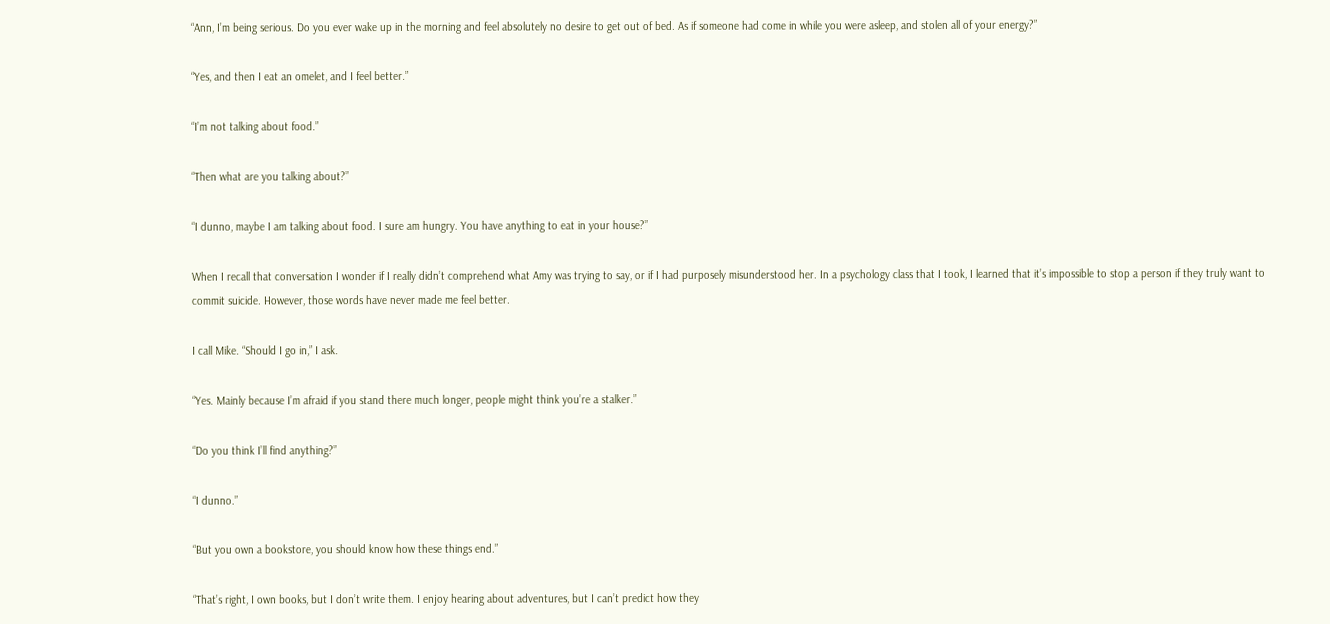“Ann, I’m being serious. Do you ever wake up in the morning and feel absolutely no desire to get out of bed. As if someone had come in while you were asleep, and stolen all of your energy?”

“Yes, and then I eat an omelet, and I feel better.”

“I’m not talking about food.”

“Then what are you talking about?”

“I dunno, maybe I am talking about food. I sure am hungry. You have anything to eat in your house?”

When I recall that conversation I wonder if I really didn’t comprehend what Amy was trying to say, or if I had purposely misunderstood her. In a psychology class that I took, I learned that it’s impossible to stop a person if they truly want to commit suicide. However, those words have never made me feel better.

I call Mike. “Should I go in,” I ask.

“Yes. Mainly because I’m afraid if you stand there much longer, people might think you’re a stalker.”

“Do you think I’ll find anything?”

“I dunno.”

“But you own a bookstore, you should know how these things end.”

“That’s right, I own books, but I don’t write them. I enjoy hearing about adventures, but I can’t predict how they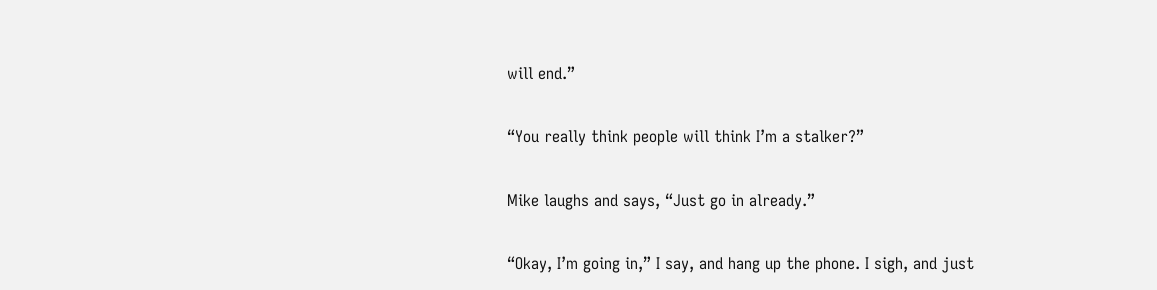will end.”

“You really think people will think I’m a stalker?”

Mike laughs and says, “Just go in already.”

“Okay, I’m going in,” I say, and hang up the phone. I sigh, and just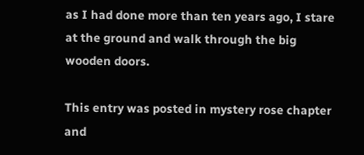as I had done more than ten years ago, I stare at the ground and walk through the big wooden doors.

This entry was posted in mystery rose chapter and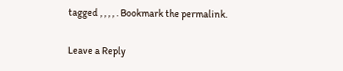tagged , , , , . Bookmark the permalink.

Leave a Reply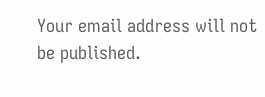Your email address will not be published.